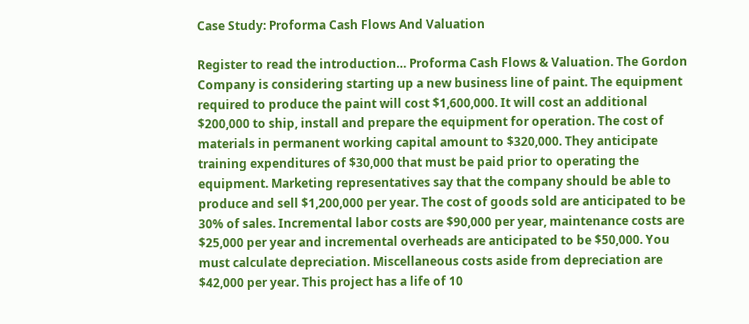Case Study: Proforma Cash Flows And Valuation

Register to read the introduction… Proforma Cash Flows & Valuation. The Gordon Company is considering starting up a new business line of paint. The equipment required to produce the paint will cost $1,600,000. It will cost an additional $200,000 to ship, install and prepare the equipment for operation. The cost of materials in permanent working capital amount to $320,000. They anticipate training expenditures of $30,000 that must be paid prior to operating the equipment. Marketing representatives say that the company should be able to produce and sell $1,200,000 per year. The cost of goods sold are anticipated to be 30% of sales. Incremental labor costs are $90,000 per year, maintenance costs are $25,000 per year and incremental overheads are anticipated to be $50,000. You must calculate depreciation. Miscellaneous costs aside from depreciation are $42,000 per year. This project has a life of 10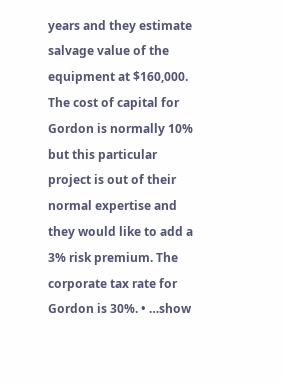years and they estimate salvage value of the equipment at $160,000. The cost of capital for Gordon is normally 10% but this particular project is out of their normal expertise and they would like to add a 3% risk premium. The corporate tax rate for Gordon is 30%. • …show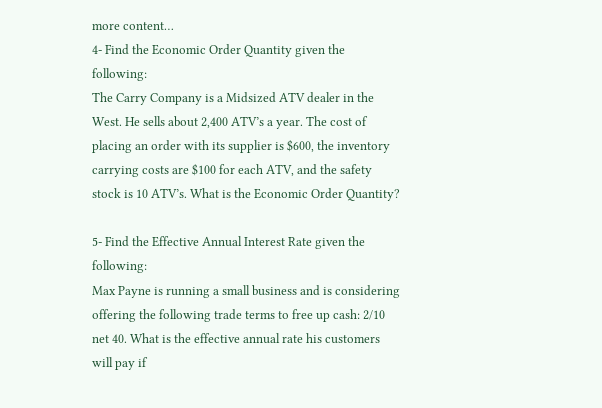more content…
4- Find the Economic Order Quantity given the following:
The Carry Company is a Midsized ATV dealer in the West. He sells about 2,400 ATV’s a year. The cost of placing an order with its supplier is $600, the inventory carrying costs are $100 for each ATV, and the safety stock is 10 ATV’s. What is the Economic Order Quantity?

5- Find the Effective Annual Interest Rate given the following:
Max Payne is running a small business and is considering offering the following trade terms to free up cash: 2/10 net 40. What is the effective annual rate his customers will pay if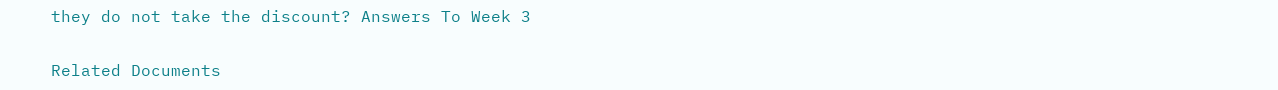they do not take the discount? Answers To Week 3

Related Documents